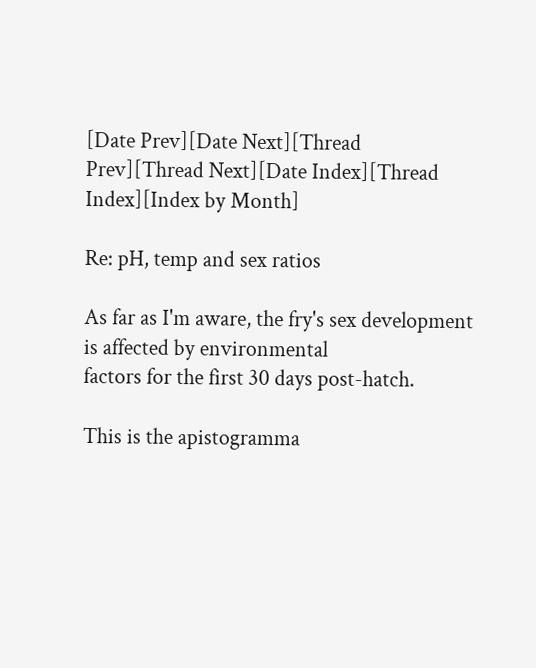[Date Prev][Date Next][Thread Prev][Thread Next][Date Index][Thread Index][Index by Month]

Re: pH, temp and sex ratios

As far as I'm aware, the fry's sex development is affected by environmental
factors for the first 30 days post-hatch.

This is the apistogramma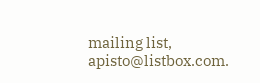mailing list, apisto@listbox.com.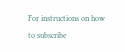For instructions on how to subscribe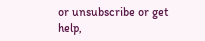or unsubscribe or get help,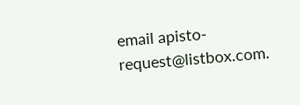email apisto-request@listbox.com.